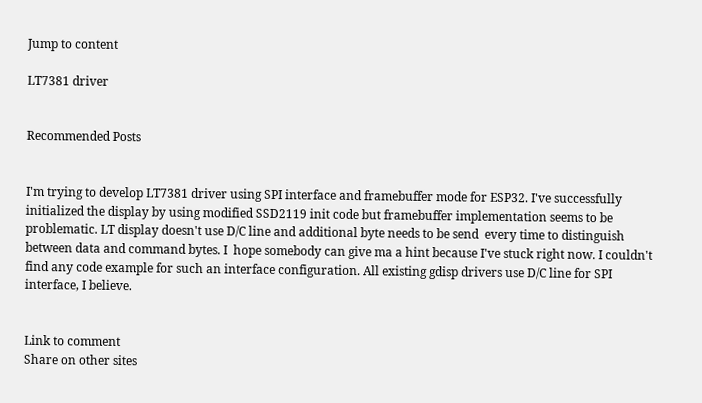Jump to content

LT7381 driver


Recommended Posts


I'm trying to develop LT7381 driver using SPI interface and framebuffer mode for ESP32. I've successfully  initialized the display by using modified SSD2119 init code but framebuffer implementation seems to be problematic. LT display doesn't use D/C line and additional byte needs to be send  every time to distinguish between data and command bytes. I  hope somebody can give ma a hint because I've stuck right now. I couldn't find any code example for such an interface configuration. All existing gdisp drivers use D/C line for SPI interface, I believe.


Link to comment
Share on other sites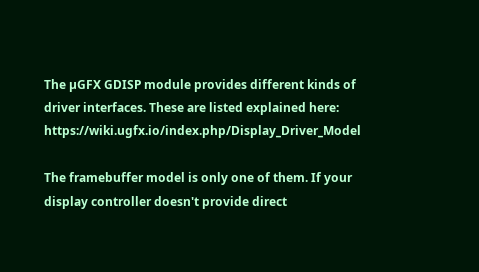The µGFX GDISP module provides different kinds of driver interfaces. These are listed explained here: https://wiki.ugfx.io/index.php/Display_Driver_Model

The framebuffer model is only one of them. If your display controller doesn't provide direct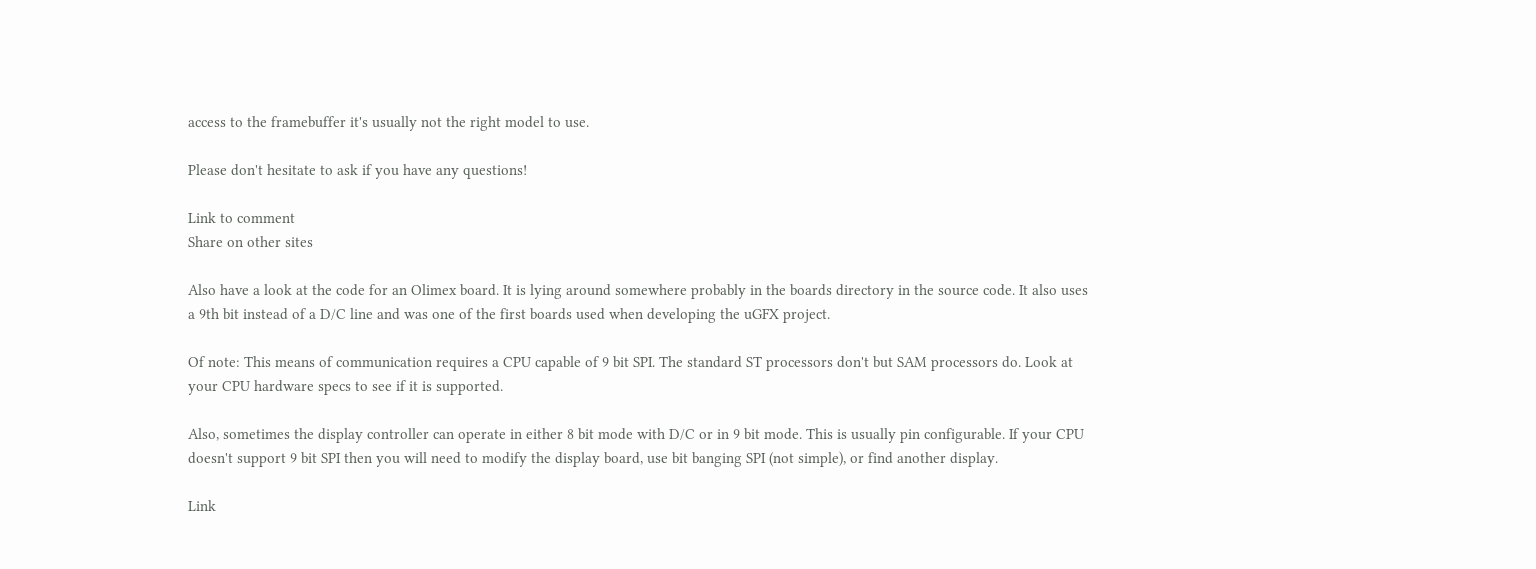access to the framebuffer it's usually not the right model to use.

Please don't hesitate to ask if you have any questions!

Link to comment
Share on other sites

Also have a look at the code for an Olimex board. It is lying around somewhere probably in the boards directory in the source code. It also uses a 9th bit instead of a D/C line and was one of the first boards used when developing the uGFX project.

Of note: This means of communication requires a CPU capable of 9 bit SPI. The standard ST processors don't but SAM processors do. Look at your CPU hardware specs to see if it is supported.

Also, sometimes the display controller can operate in either 8 bit mode with D/C or in 9 bit mode. This is usually pin configurable. If your CPU doesn't support 9 bit SPI then you will need to modify the display board, use bit banging SPI (not simple), or find another display.

Link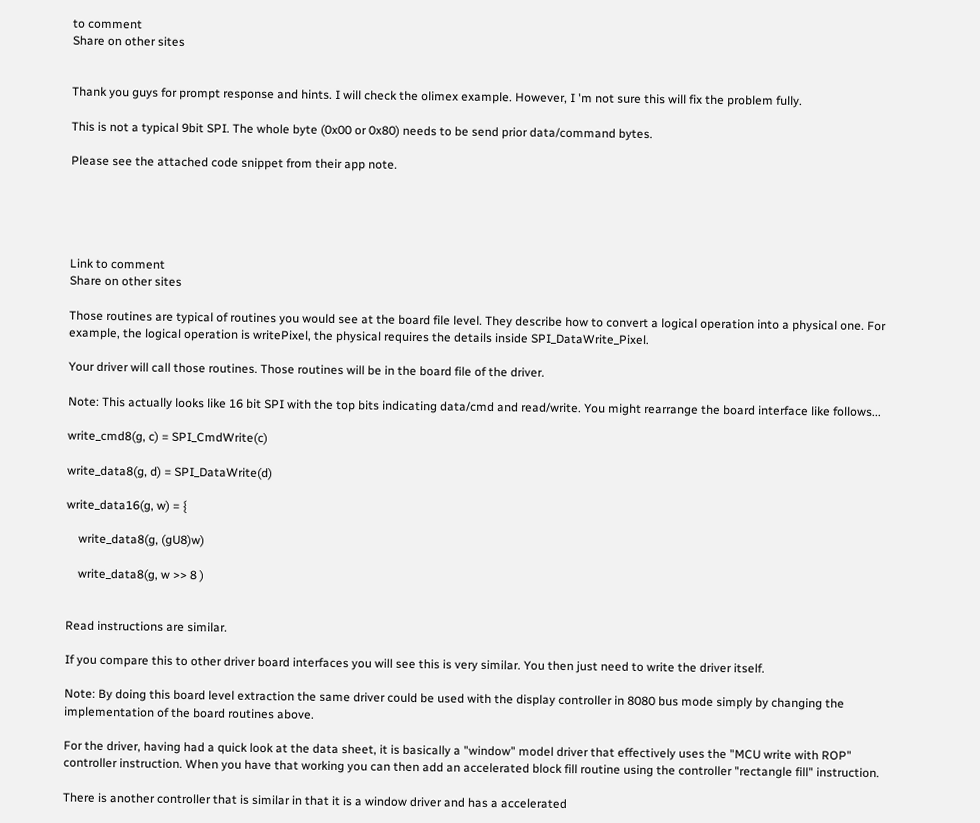to comment
Share on other sites


Thank you guys for prompt response and hints. I will check the olimex example. However, I 'm not sure this will fix the problem fully.

This is not a typical 9bit SPI. The whole byte (0x00 or 0x80) needs to be send prior data/command bytes.

Please see the attached code snippet from their app note.





Link to comment
Share on other sites

Those routines are typical of routines you would see at the board file level. They describe how to convert a logical operation into a physical one. For example, the logical operation is writePixel, the physical requires the details inside SPI_DataWrite_Pixel.

Your driver will call those routines. Those routines will be in the board file of the driver.

Note: This actually looks like 16 bit SPI with the top bits indicating data/cmd and read/write. You might rearrange the board interface like follows...

write_cmd8(g, c) = SPI_CmdWrite(c)

write_data8(g, d) = SPI_DataWrite(d)

write_data16(g, w) = {

    write_data8(g, (gU8)w)

    write_data8(g, w >> 8 )


Read instructions are similar.

If you compare this to other driver board interfaces you will see this is very similar. You then just need to write the driver itself.

Note: By doing this board level extraction the same driver could be used with the display controller in 8080 bus mode simply by changing the implementation of the board routines above.

For the driver, having had a quick look at the data sheet, it is basically a "window" model driver that effectively uses the "MCU write with ROP" controller instruction. When you have that working you can then add an accelerated block fill routine using the controller "rectangle fill" instruction.

There is another controller that is similar in that it is a window driver and has a accelerated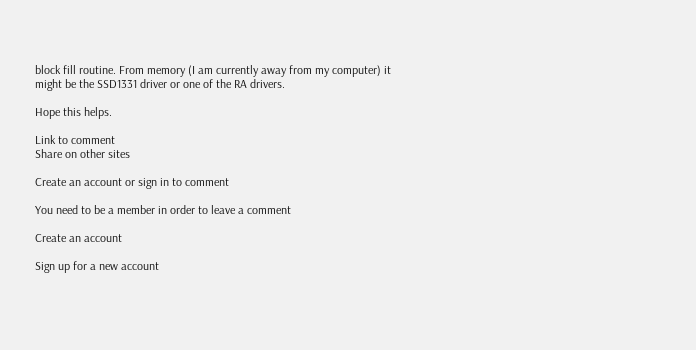block fill routine. From memory (I am currently away from my computer) it might be the SSD1331 driver or one of the RA drivers.

Hope this helps.

Link to comment
Share on other sites

Create an account or sign in to comment

You need to be a member in order to leave a comment

Create an account

Sign up for a new account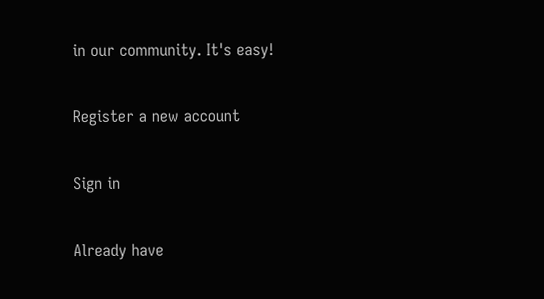in our community. It's easy!

Register a new account

Sign in

Already have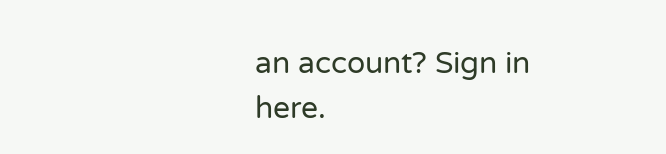an account? Sign in here.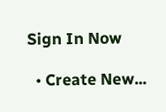Sign In Now

  • Create New...